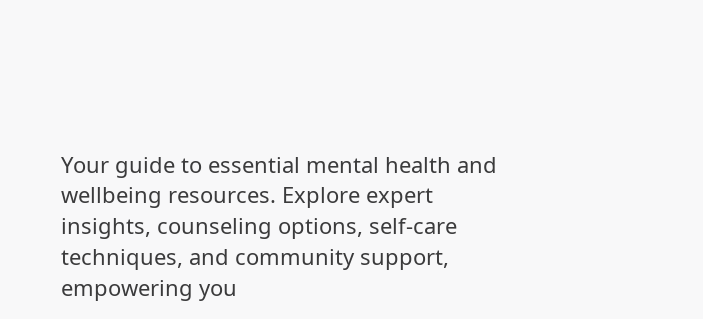Your guide to essential mental health and wellbeing resources. Explore expert insights, counseling options, self-care techniques, and community support, empowering you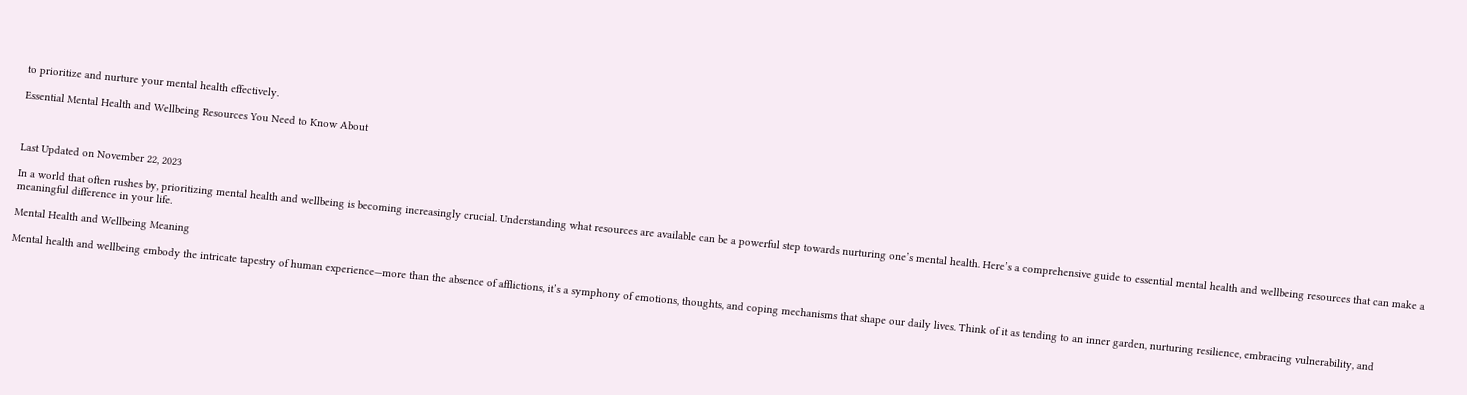to prioritize and nurture your mental health effectively.

Essential Mental Health and Wellbeing Resources You Need to Know About



Last Updated on November 22, 2023

In a world that often rushes by, prioritizing mental health and wellbeing is becoming increasingly crucial. Understanding what resources are available can be a powerful step towards nurturing one’s mental health. Here’s a comprehensive guide to essential mental health and wellbeing resources that can make a meaningful difference in your life.

Mental Health and Wellbeing Meaning

Mental health and wellbeing embody the intricate tapestry of human experience—more than the absence of afflictions, it’s a symphony of emotions, thoughts, and coping mechanisms that shape our daily lives. Think of it as tending to an inner garden, nurturing resilience, embracing vulnerability, and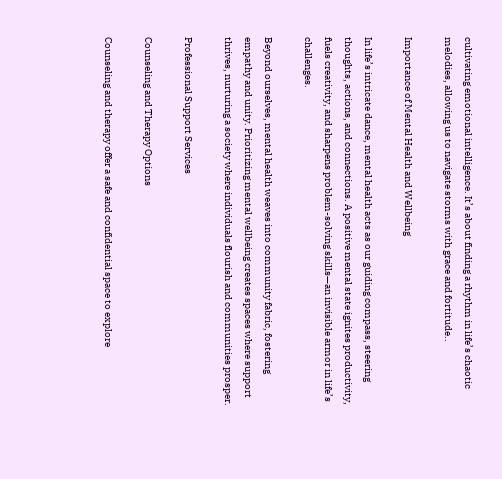cultivating emotional intelligence. It’s about finding a rhythm in life’s chaotic melodies, allowing us to navigate storms with grace and fortitude..

Importance of Mental Health and Wellbeing

In life’s intricate dance, mental health acts as our guiding compass, steering thoughts, actions, and connections. A positive mental state ignites productivity, fuels creativity, and sharpens problem-solving skills—an invisible armor in life’s challenges.

Beyond ourselves, mental health weaves into community fabric, fostering empathy and unity. Prioritizing mental wellbeing creates spaces where support thrives, nurturing a society where individuals flourish and communities prosper.

Professional Support Services

Counseling and Therapy Options

Counseling and therapy offer a safe and confidential space to explore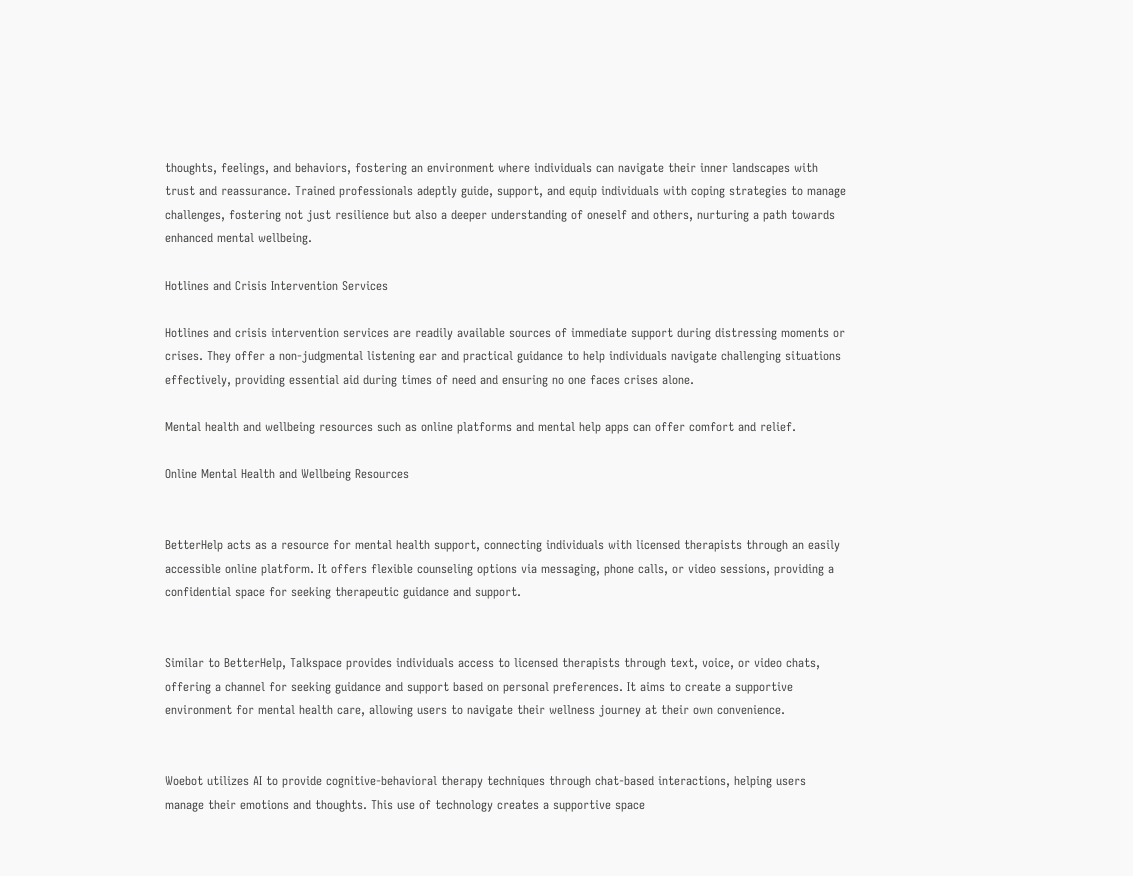thoughts, feelings, and behaviors, fostering an environment where individuals can navigate their inner landscapes with trust and reassurance. Trained professionals adeptly guide, support, and equip individuals with coping strategies to manage challenges, fostering not just resilience but also a deeper understanding of oneself and others, nurturing a path towards enhanced mental wellbeing.

Hotlines and Crisis Intervention Services

Hotlines and crisis intervention services are readily available sources of immediate support during distressing moments or crises. They offer a non-judgmental listening ear and practical guidance to help individuals navigate challenging situations effectively, providing essential aid during times of need and ensuring no one faces crises alone.

Mental health and wellbeing resources such as online platforms and mental help apps can offer comfort and relief.

Online Mental Health and Wellbeing Resources


BetterHelp acts as a resource for mental health support, connecting individuals with licensed therapists through an easily accessible online platform. It offers flexible counseling options via messaging, phone calls, or video sessions, providing a confidential space for seeking therapeutic guidance and support.


Similar to BetterHelp, Talkspace provides individuals access to licensed therapists through text, voice, or video chats, offering a channel for seeking guidance and support based on personal preferences. It aims to create a supportive environment for mental health care, allowing users to navigate their wellness journey at their own convenience.


Woebot utilizes AI to provide cognitive-behavioral therapy techniques through chat-based interactions, helping users manage their emotions and thoughts. This use of technology creates a supportive space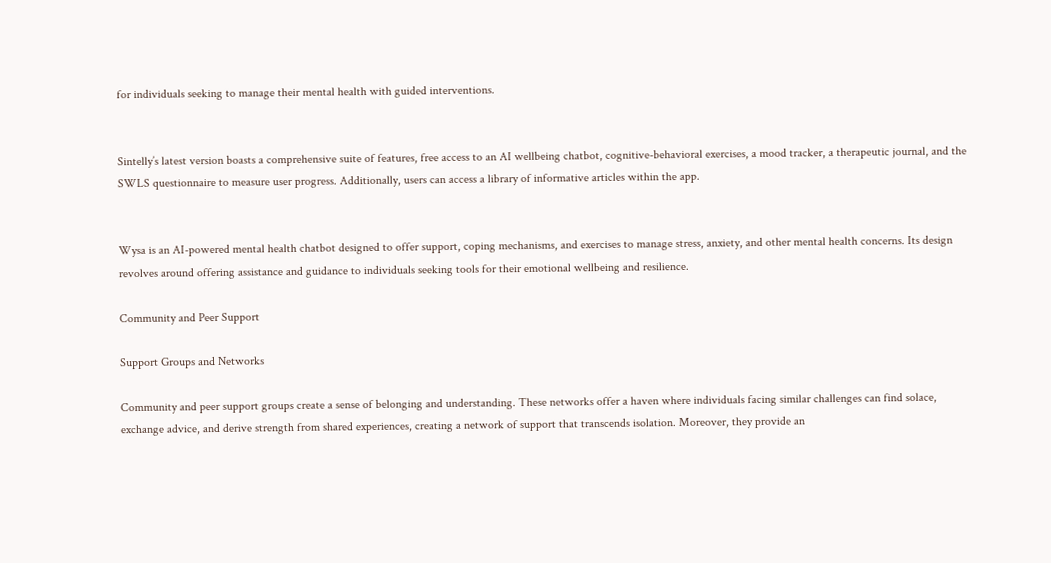for individuals seeking to manage their mental health with guided interventions.


Sintelly’s latest version boasts a comprehensive suite of features, free access to an AI wellbeing chatbot, cognitive-behavioral exercises, a mood tracker, a therapeutic journal, and the SWLS questionnaire to measure user progress. Additionally, users can access a library of informative articles within the app.


Wysa is an AI-powered mental health chatbot designed to offer support, coping mechanisms, and exercises to manage stress, anxiety, and other mental health concerns. Its design revolves around offering assistance and guidance to individuals seeking tools for their emotional wellbeing and resilience.

Community and Peer Support

Support Groups and Networks

Community and peer support groups create a sense of belonging and understanding. These networks offer a haven where individuals facing similar challenges can find solace, exchange advice, and derive strength from shared experiences, creating a network of support that transcends isolation. Moreover, they provide an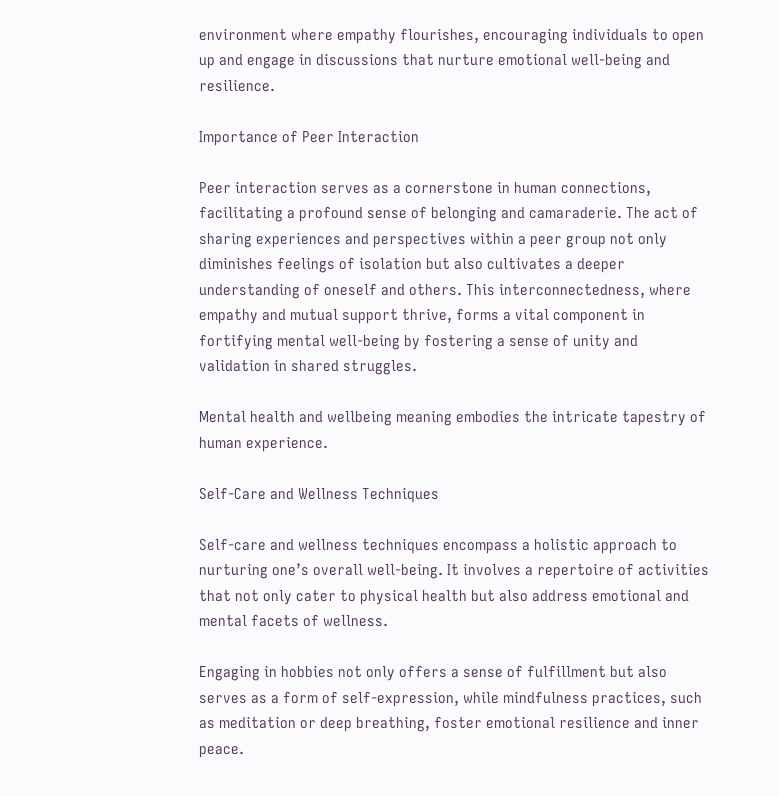environment where empathy flourishes, encouraging individuals to open up and engage in discussions that nurture emotional well-being and resilience.

Importance of Peer Interaction

Peer interaction serves as a cornerstone in human connections, facilitating a profound sense of belonging and camaraderie. The act of sharing experiences and perspectives within a peer group not only diminishes feelings of isolation but also cultivates a deeper understanding of oneself and others. This interconnectedness, where empathy and mutual support thrive, forms a vital component in fortifying mental well-being by fostering a sense of unity and validation in shared struggles.

Mental health and wellbeing meaning embodies the intricate tapestry of human experience.

Self-Care and Wellness Techniques

Self-care and wellness techniques encompass a holistic approach to nurturing one’s overall well-being. It involves a repertoire of activities that not only cater to physical health but also address emotional and mental facets of wellness.

Engaging in hobbies not only offers a sense of fulfillment but also serves as a form of self-expression, while mindfulness practices, such as meditation or deep breathing, foster emotional resilience and inner peace.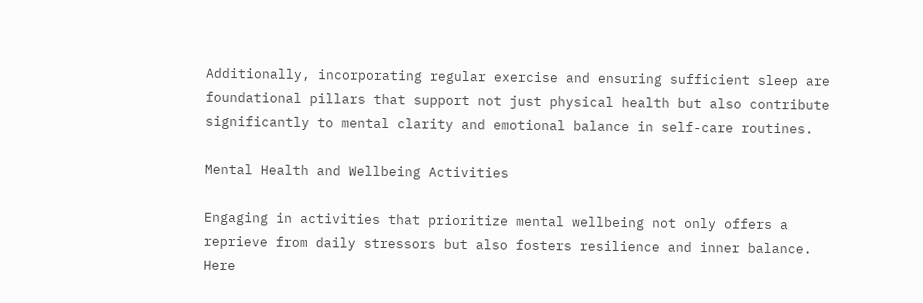Additionally, incorporating regular exercise and ensuring sufficient sleep are foundational pillars that support not just physical health but also contribute significantly to mental clarity and emotional balance in self-care routines.

Mental Health and Wellbeing Activities

Engaging in activities that prioritize mental wellbeing not only offers a reprieve from daily stressors but also fosters resilience and inner balance. Here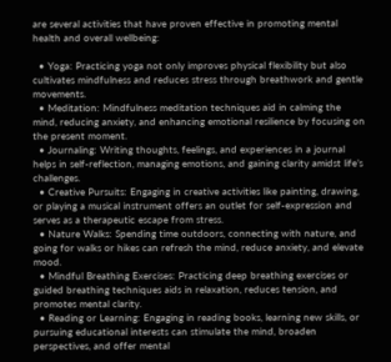are several activities that have proven effective in promoting mental health and overall wellbeing:

  • Yoga: Practicing yoga not only improves physical flexibility but also cultivates mindfulness and reduces stress through breathwork and gentle movements.
  • Meditation: Mindfulness meditation techniques aid in calming the mind, reducing anxiety, and enhancing emotional resilience by focusing on the present moment.
  • Journaling: Writing thoughts, feelings, and experiences in a journal helps in self-reflection, managing emotions, and gaining clarity amidst life’s challenges.
  • Creative Pursuits: Engaging in creative activities like painting, drawing, or playing a musical instrument offers an outlet for self-expression and serves as a therapeutic escape from stress.
  • Nature Walks: Spending time outdoors, connecting with nature, and going for walks or hikes can refresh the mind, reduce anxiety, and elevate mood.
  • Mindful Breathing Exercises: Practicing deep breathing exercises or guided breathing techniques aids in relaxation, reduces tension, and promotes mental clarity.
  • Reading or Learning: Engaging in reading books, learning new skills, or pursuing educational interests can stimulate the mind, broaden perspectives, and offer mental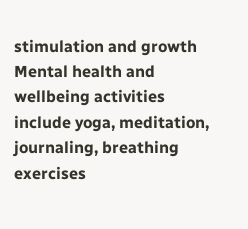stimulation and growth
Mental health and wellbeing activities include yoga, meditation, journaling, breathing exercises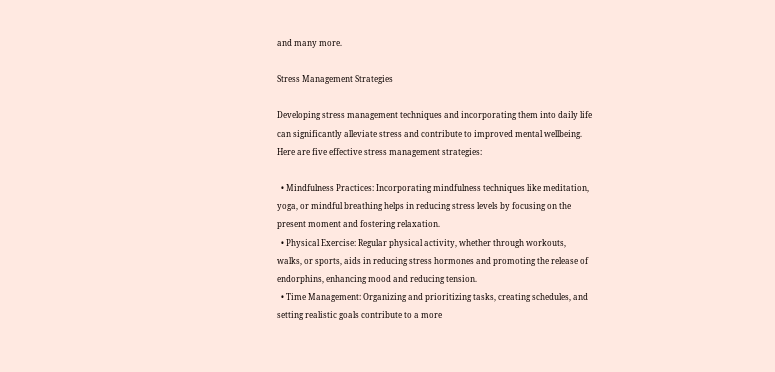and many more.

Stress Management Strategies

Developing stress management techniques and incorporating them into daily life can significantly alleviate stress and contribute to improved mental wellbeing. Here are five effective stress management strategies:

  • Mindfulness Practices: Incorporating mindfulness techniques like meditation, yoga, or mindful breathing helps in reducing stress levels by focusing on the present moment and fostering relaxation.
  • Physical Exercise: Regular physical activity, whether through workouts, walks, or sports, aids in reducing stress hormones and promoting the release of endorphins, enhancing mood and reducing tension.
  • Time Management: Organizing and prioritizing tasks, creating schedules, and setting realistic goals contribute to a more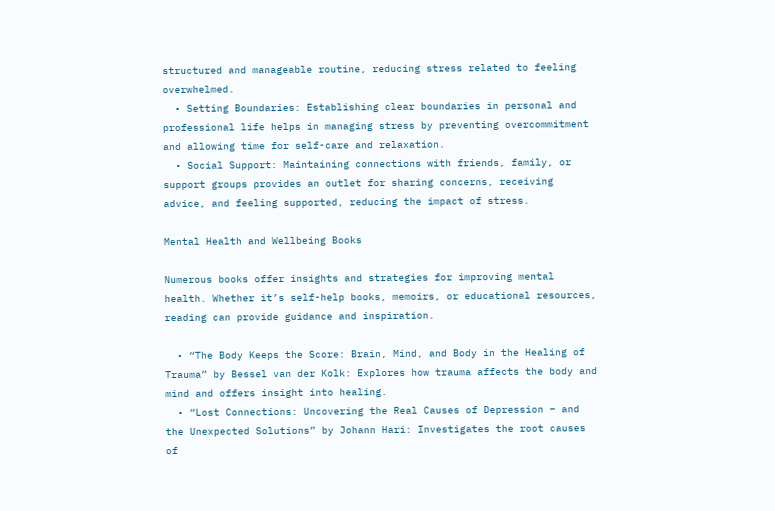structured and manageable routine, reducing stress related to feeling overwhelmed.
  • Setting Boundaries: Establishing clear boundaries in personal and professional life helps in managing stress by preventing overcommitment and allowing time for self-care and relaxation.
  • Social Support: Maintaining connections with friends, family, or support groups provides an outlet for sharing concerns, receiving advice, and feeling supported, reducing the impact of stress.

Mental Health and Wellbeing Books

Numerous books offer insights and strategies for improving mental health. Whether it’s self-help books, memoirs, or educational resources, reading can provide guidance and inspiration.

  • “The Body Keeps the Score: Brain, Mind, and Body in the Healing of Trauma” by Bessel van der Kolk: Explores how trauma affects the body and mind and offers insight into healing.
  • “Lost Connections: Uncovering the Real Causes of Depression – and the Unexpected Solutions” by Johann Hari: Investigates the root causes of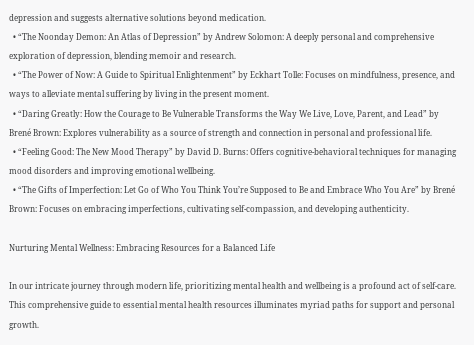depression and suggests alternative solutions beyond medication.
  • “The Noonday Demon: An Atlas of Depression” by Andrew Solomon: A deeply personal and comprehensive exploration of depression, blending memoir and research.
  • “The Power of Now: A Guide to Spiritual Enlightenment” by Eckhart Tolle: Focuses on mindfulness, presence, and ways to alleviate mental suffering by living in the present moment.
  • “Daring Greatly: How the Courage to Be Vulnerable Transforms the Way We Live, Love, Parent, and Lead” by Brené Brown: Explores vulnerability as a source of strength and connection in personal and professional life.
  • “Feeling Good: The New Mood Therapy” by David D. Burns: Offers cognitive-behavioral techniques for managing mood disorders and improving emotional wellbeing.
  • “The Gifts of Imperfection: Let Go of Who You Think You’re Supposed to Be and Embrace Who You Are” by Brené Brown: Focuses on embracing imperfections, cultivating self-compassion, and developing authenticity.

Nurturing Mental Wellness: Embracing Resources for a Balanced Life

In our intricate journey through modern life, prioritizing mental health and wellbeing is a profound act of self-care. This comprehensive guide to essential mental health resources illuminates myriad paths for support and personal growth.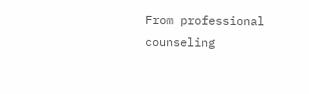From professional counseling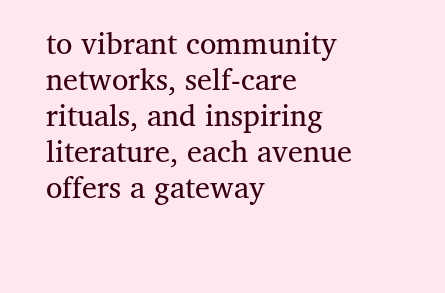to vibrant community networks, self-care rituals, and inspiring literature, each avenue offers a gateway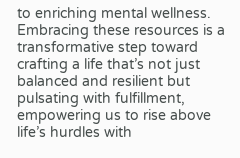to enriching mental wellness. Embracing these resources is a transformative step toward crafting a life that’s not just balanced and resilient but pulsating with fulfillment, empowering us to rise above life’s hurdles with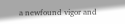a newfound vigor and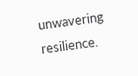unwavering resilience.